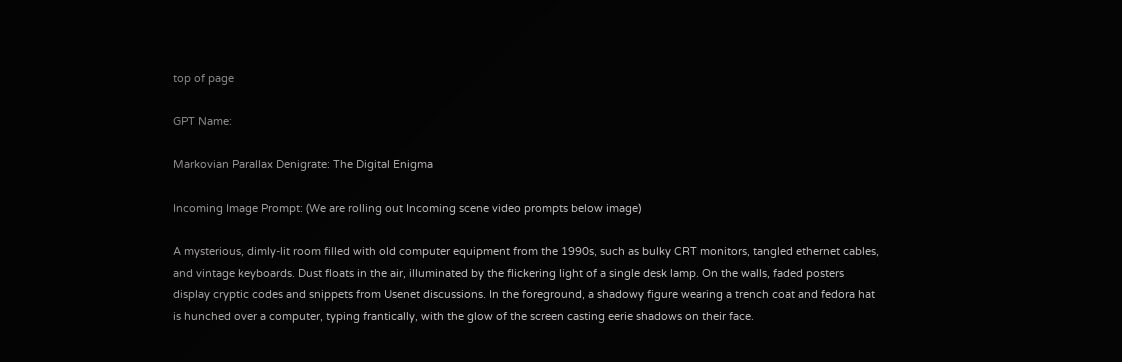top of page

GPT Name:

Markovian Parallax Denigrate: The Digital Enigma

Incoming Image Prompt: (We are rolling out Incoming scene video prompts below image)

A mysterious, dimly-lit room filled with old computer equipment from the 1990s, such as bulky CRT monitors, tangled ethernet cables, and vintage keyboards. Dust floats in the air, illuminated by the flickering light of a single desk lamp. On the walls, faded posters display cryptic codes and snippets from Usenet discussions. In the foreground, a shadowy figure wearing a trench coat and fedora hat is hunched over a computer, typing frantically, with the glow of the screen casting eerie shadows on their face.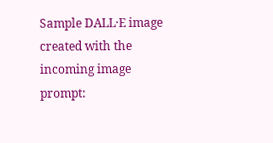Sample DALL·E image created with the incoming image prompt: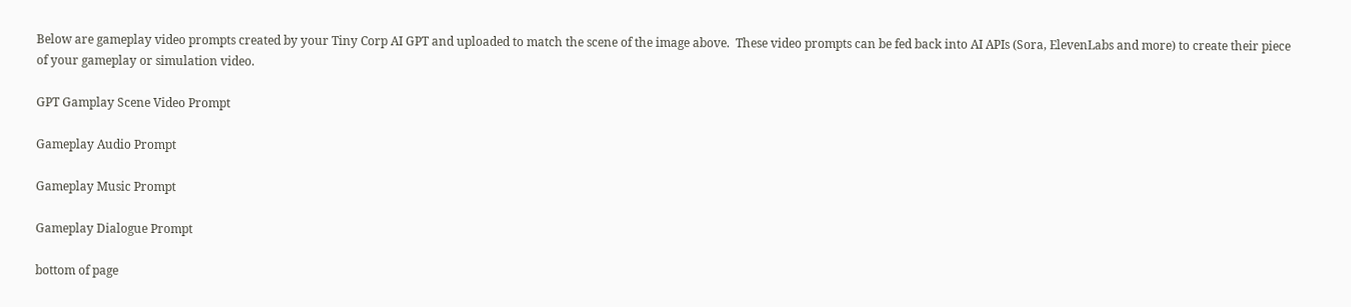Below are gameplay video prompts created by your Tiny Corp AI GPT and uploaded to match the scene of the image above.  These video prompts can be fed back into AI APIs (Sora, ElevenLabs and more) to create their piece of your gameplay or simulation video.

GPT Gamplay Scene Video Prompt

Gameplay Audio Prompt

Gameplay Music Prompt

Gameplay Dialogue Prompt

bottom of page